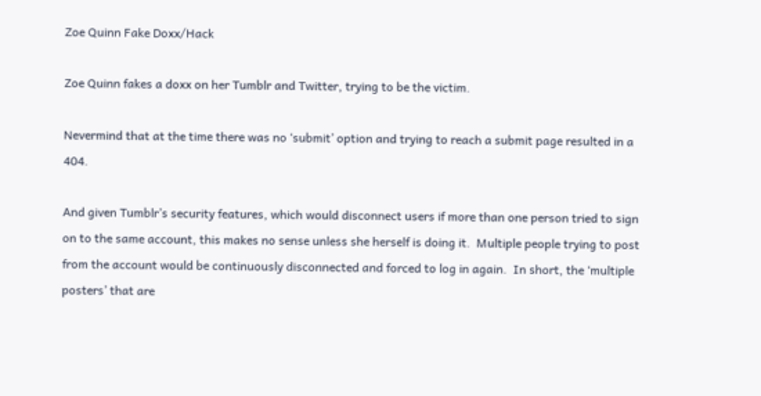Zoe Quinn Fake Doxx/Hack

Zoe Quinn fakes a doxx on her Tumblr and Twitter, trying to be the victim.

Nevermind that at the time there was no ‘submit’ option and trying to reach a submit page resulted in a 404.

And given Tumblr’s security features, which would disconnect users if more than one person tried to sign on to the same account, this makes no sense unless she herself is doing it.  Multiple people trying to post from the account would be continuously disconnected and forced to log in again.  In short, the ‘multiple posters’ that are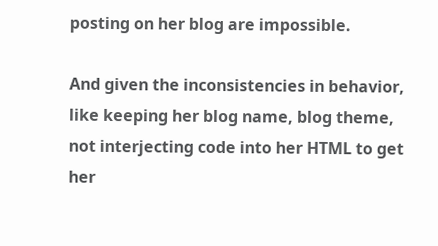posting on her blog are impossible.

And given the inconsistencies in behavior, like keeping her blog name, blog theme, not interjecting code into her HTML to get her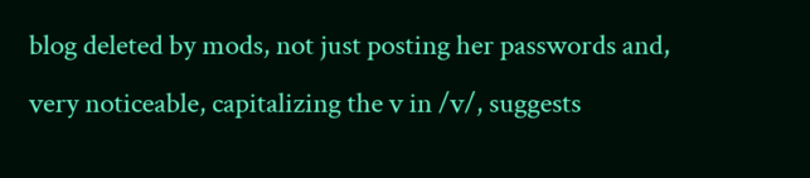blog deleted by mods, not just posting her passwords and, very noticeable, capitalizing the v in /v/, suggests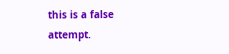this is a false attempt.